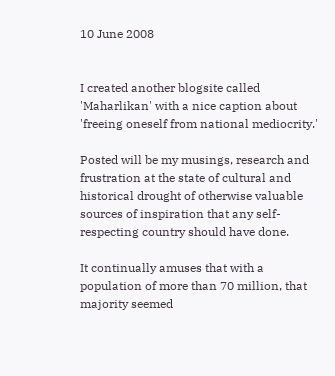10 June 2008


I created another blogsite called 'Maharlikan' with a nice caption about 'freeing oneself from national mediocrity.'

Posted will be my musings, research and frustration at the state of cultural and historical drought of otherwise valuable sources of inspiration that any self-respecting country should have done.

It continually amuses that with a population of more than 70 million, that majority seemed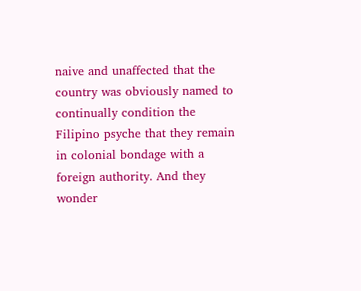naive and unaffected that the country was obviously named to continually condition the Filipino psyche that they remain in colonial bondage with a foreign authority. And they wonder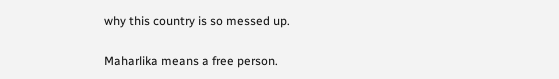why this country is so messed up.

Maharlika means a free person.